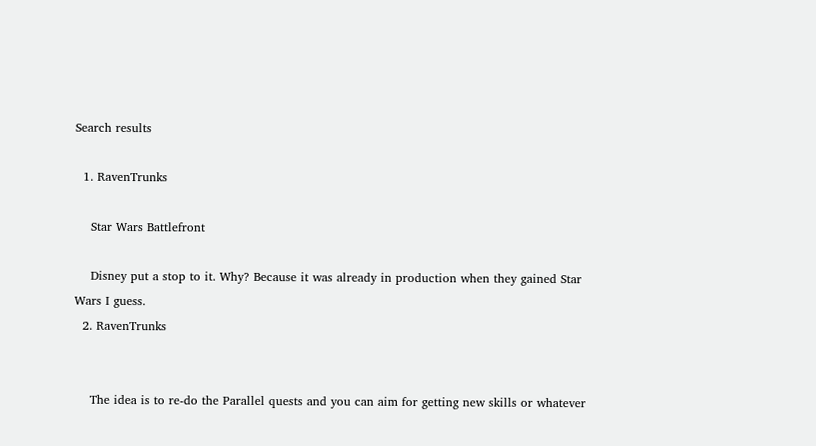Search results

  1. RavenTrunks

    Star Wars Battlefront

    Disney put a stop to it. Why? Because it was already in production when they gained Star Wars I guess.
  2. RavenTrunks


    The idea is to re-do the Parallel quests and you can aim for getting new skills or whatever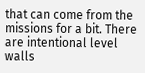that can come from the missions for a bit. There are intentional level walls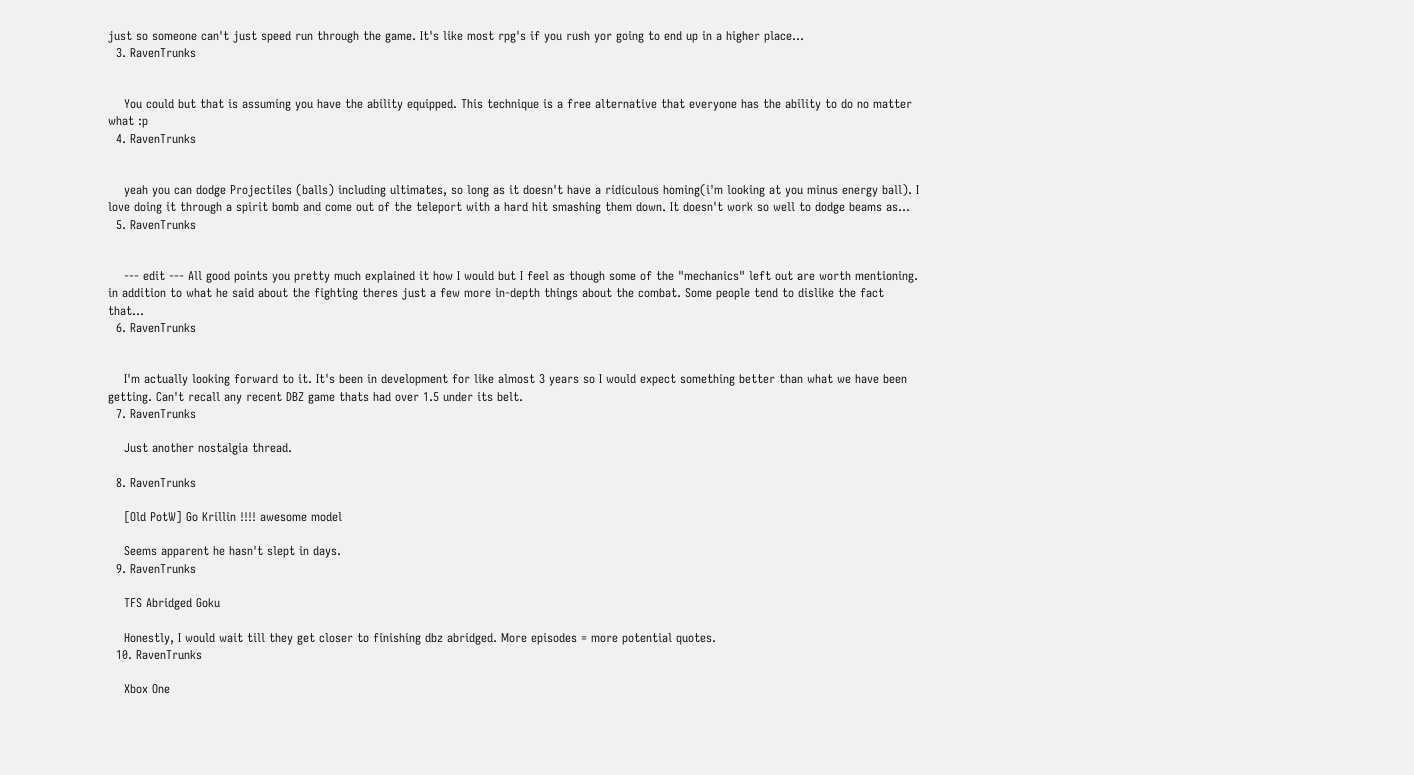just so someone can't just speed run through the game. It's like most rpg's if you rush yor going to end up in a higher place...
  3. RavenTrunks


    You could but that is assuming you have the ability equipped. This technique is a free alternative that everyone has the ability to do no matter what :p
  4. RavenTrunks


    yeah you can dodge Projectiles (balls) including ultimates, so long as it doesn't have a ridiculous homing(i'm looking at you minus energy ball). I love doing it through a spirit bomb and come out of the teleport with a hard hit smashing them down. It doesn't work so well to dodge beams as...
  5. RavenTrunks


    --- edit --- All good points you pretty much explained it how I would but I feel as though some of the "mechanics" left out are worth mentioning. in addition to what he said about the fighting theres just a few more in-depth things about the combat. Some people tend to dislike the fact that...
  6. RavenTrunks


    I'm actually looking forward to it. It's been in development for like almost 3 years so I would expect something better than what we have been getting. Can't recall any recent DBZ game thats had over 1.5 under its belt.
  7. RavenTrunks

    Just another nostalgia thread.

  8. RavenTrunks

    [Old PotW] Go Krillin !!!! awesome model

    Seems apparent he hasn't slept in days.
  9. RavenTrunks

    TFS Abridged Goku

    Honestly, I would wait till they get closer to finishing dbz abridged. More episodes = more potential quotes.
  10. RavenTrunks

    Xbox One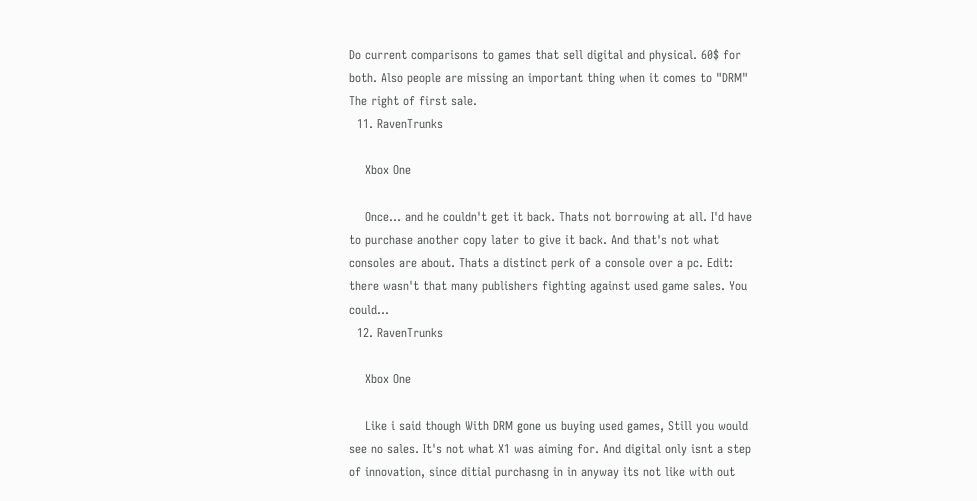Do current comparisons to games that sell digital and physical. 60$ for both. Also people are missing an important thing when it comes to "DRM" The right of first sale.
  11. RavenTrunks

    Xbox One

    Once... and he couldn't get it back. Thats not borrowing at all. I'd have to purchase another copy later to give it back. And that's not what consoles are about. Thats a distinct perk of a console over a pc. Edit: there wasn't that many publishers fighting against used game sales. You could...
  12. RavenTrunks

    Xbox One

    Like i said though With DRM gone us buying used games, Still you would see no sales. It's not what X1 was aiming for. And digital only isnt a step of innovation, since ditial purchasng in in anyway its not like with out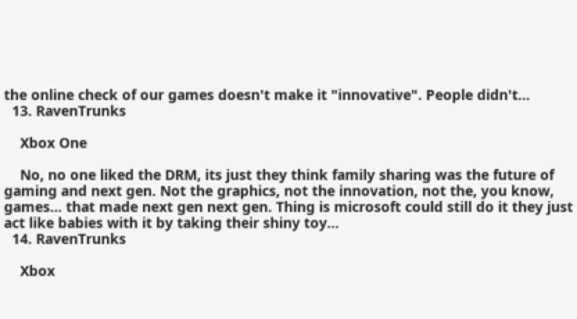the online check of our games doesn't make it "innovative". People didn't...
  13. RavenTrunks

    Xbox One

    No, no one liked the DRM, its just they think family sharing was the future of gaming and next gen. Not the graphics, not the innovation, not the, you know, games... that made next gen next gen. Thing is microsoft could still do it they just act like babies with it by taking their shiny toy...
  14. RavenTrunks

    Xbox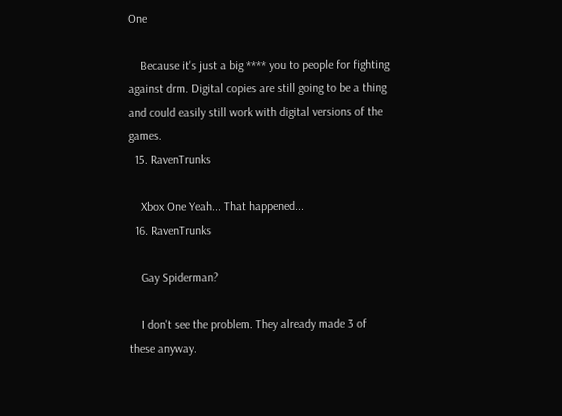One

    Because it's just a big **** you to people for fighting against drm. Digital copies are still going to be a thing and could easily still work with digital versions of the games.
  15. RavenTrunks

    Xbox One Yeah... That happened...
  16. RavenTrunks

    Gay Spiderman?

    I don't see the problem. They already made 3 of these anyway.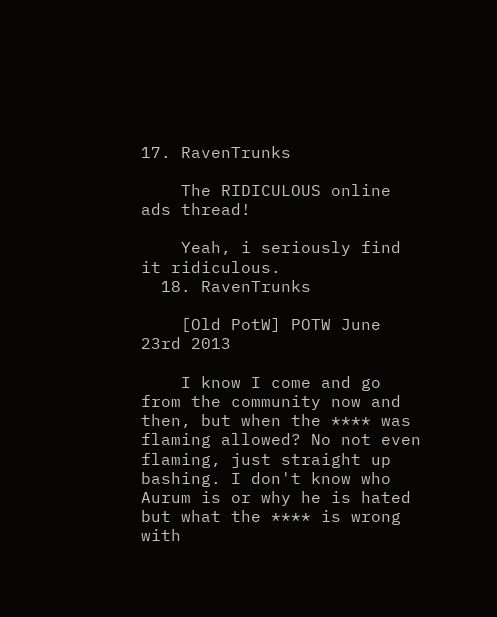17. RavenTrunks

    The RIDICULOUS online ads thread!

    Yeah, i seriously find it ridiculous.
  18. RavenTrunks

    [Old PotW] POTW June 23rd 2013

    I know I come and go from the community now and then, but when the **** was flaming allowed? No not even flaming, just straight up bashing. I don't know who Aurum is or why he is hated but what the **** is wrong with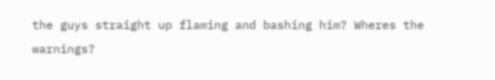the guys straight up flaming and bashing him? Wheres the warnings?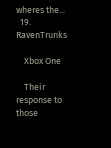wheres the...
  19. RavenTrunks

    Xbox One

    Their response to those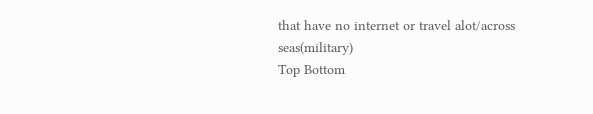that have no internet or travel alot/across seas(military)
Top Bottom